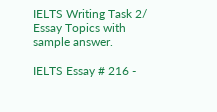IELTS Writing Task 2/ Essay Topics with sample answer.

IELTS Essay # 216 -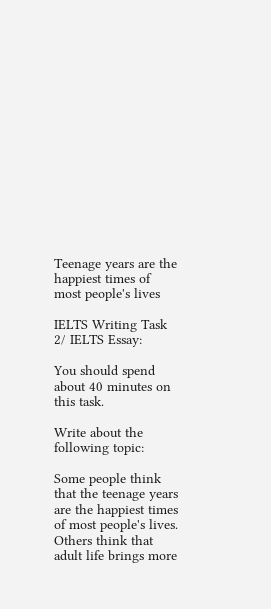Teenage years are the happiest times of most people's lives

IELTS Writing Task 2/ IELTS Essay:

You should spend about 40 minutes on this task.

Write about the following topic:

Some people think that the teenage years are the happiest times of most people's lives. Others think that adult life brings more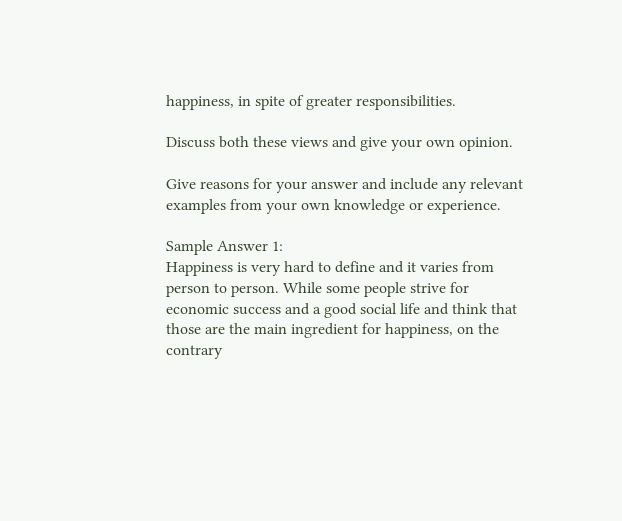happiness, in spite of greater responsibilities.

Discuss both these views and give your own opinion.

Give reasons for your answer and include any relevant examples from your own knowledge or experience.

Sample Answer 1:
Happiness is very hard to define and it varies from person to person. While some people strive for economic success and a good social life and think that those are the main ingredient for happiness, on the contrary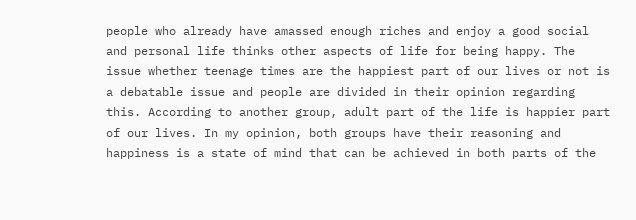people who already have amassed enough riches and enjoy a good social and personal life thinks other aspects of life for being happy. The issue whether teenage times are the happiest part of our lives or not is a debatable issue and people are divided in their opinion regarding this. According to another group, adult part of the life is happier part of our lives. In my opinion, both groups have their reasoning and happiness is a state of mind that can be achieved in both parts of the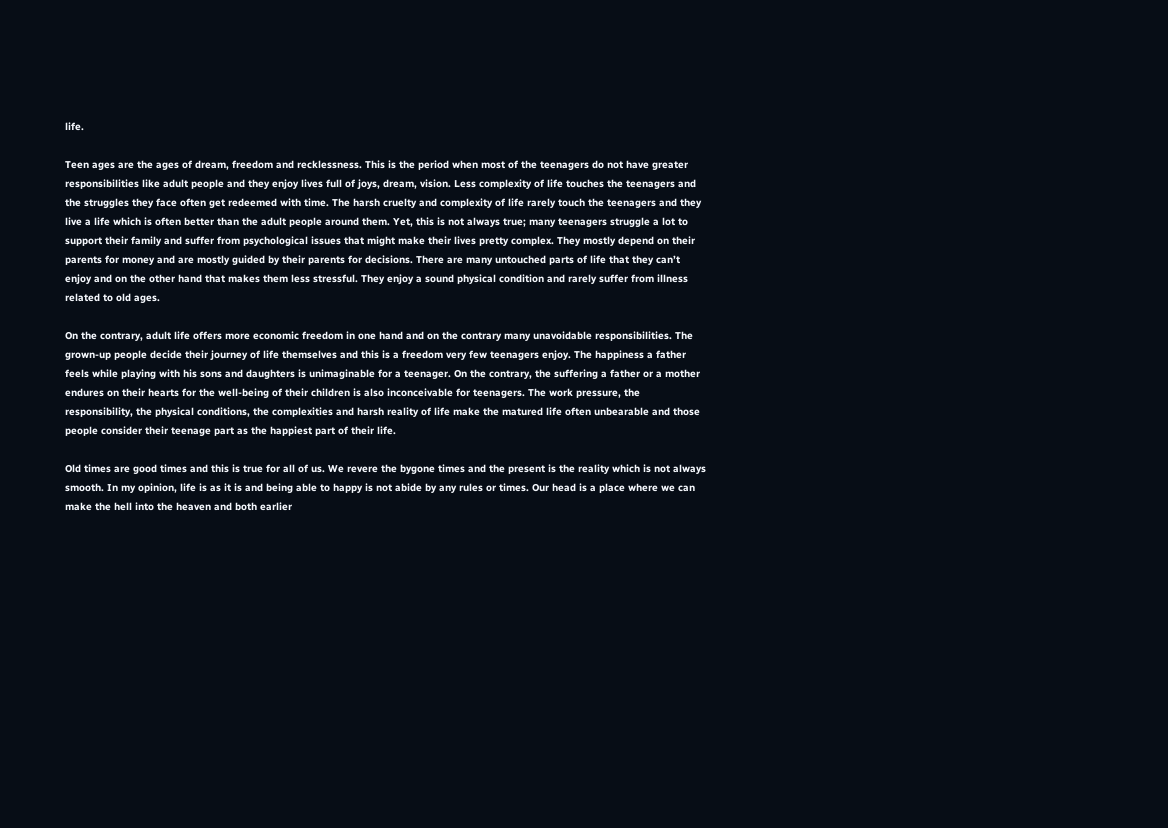life.

Teen ages are the ages of dream, freedom and recklessness. This is the period when most of the teenagers do not have greater responsibilities like adult people and they enjoy lives full of joys, dream, vision. Less complexity of life touches the teenagers and the struggles they face often get redeemed with time. The harsh cruelty and complexity of life rarely touch the teenagers and they live a life which is often better than the adult people around them. Yet, this is not always true; many teenagers struggle a lot to support their family and suffer from psychological issues that might make their lives pretty complex. They mostly depend on their parents for money and are mostly guided by their parents for decisions. There are many untouched parts of life that they can’t enjoy and on the other hand that makes them less stressful. They enjoy a sound physical condition and rarely suffer from illness related to old ages.

On the contrary, adult life offers more economic freedom in one hand and on the contrary many unavoidable responsibilities. The grown-up people decide their journey of life themselves and this is a freedom very few teenagers enjoy. The happiness a father feels while playing with his sons and daughters is unimaginable for a teenager. On the contrary, the suffering a father or a mother endures on their hearts for the well-being of their children is also inconceivable for teenagers. The work pressure, the responsibility, the physical conditions, the complexities and harsh reality of life make the matured life often unbearable and those people consider their teenage part as the happiest part of their life.

Old times are good times and this is true for all of us. We revere the bygone times and the present is the reality which is not always smooth. In my opinion, life is as it is and being able to happy is not abide by any rules or times. Our head is a place where we can make the hell into the heaven and both earlier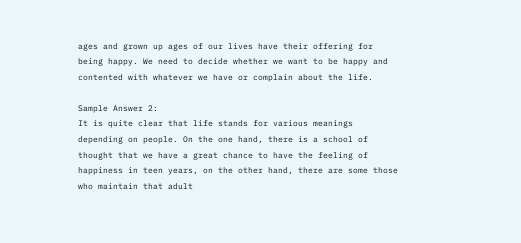ages and grown up ages of our lives have their offering for being happy. We need to decide whether we want to be happy and contented with whatever we have or complain about the life.

Sample Answer 2:
It is quite clear that life stands for various meanings depending on people. On the one hand, there is a school of thought that we have a great chance to have the feeling of happiness in teen years, on the other hand, there are some those who maintain that adult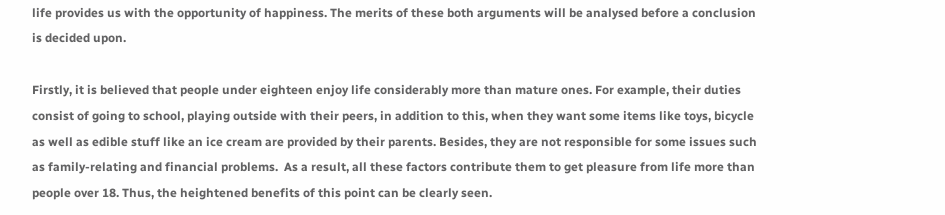life provides us with the opportunity of happiness. The merits of these both arguments will be analysed before a conclusion is decided upon.

Firstly, it is believed that people under eighteen enjoy life considerably more than mature ones. For example, their duties consist of going to school, playing outside with their peers, in addition to this, when they want some items like toys, bicycle as well as edible stuff like an ice cream are provided by their parents. Besides, they are not responsible for some issues such as family-relating and financial problems.  As a result, all these factors contribute them to get pleasure from life more than people over 18. Thus, the heightened benefits of this point can be clearly seen.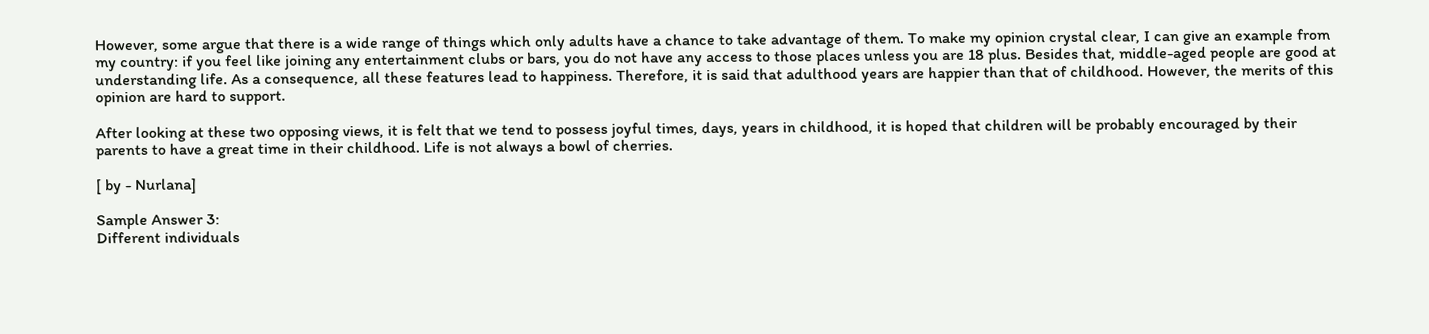However, some argue that there is a wide range of things which only adults have a chance to take advantage of them. To make my opinion crystal clear, I can give an example from my country: if you feel like joining any entertainment clubs or bars, you do not have any access to those places unless you are 18 plus. Besides that, middle-aged people are good at understanding life. As a consequence, all these features lead to happiness. Therefore, it is said that adulthood years are happier than that of childhood. However, the merits of this opinion are hard to support.

After looking at these two opposing views, it is felt that we tend to possess joyful times, days, years in childhood, it is hoped that children will be probably encouraged by their parents to have a great time in their childhood. Life is not always a bowl of cherries.

[ by - Nurlana]

Sample Answer 3:
Different individuals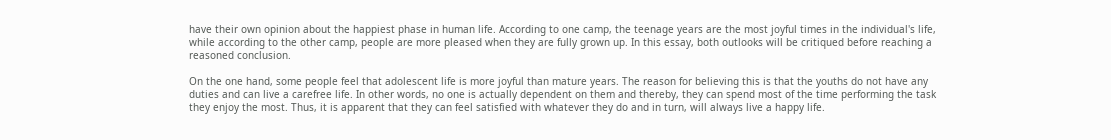have their own opinion about the happiest phase in human life. According to one camp, the teenage years are the most joyful times in the individual's life, while according to the other camp, people are more pleased when they are fully grown up. In this essay, both outlooks will be critiqued before reaching a reasoned conclusion.

On the one hand, some people feel that adolescent life is more joyful than mature years. The reason for believing this is that the youths do not have any duties and can live a carefree life. In other words, no one is actually dependent on them and thereby, they can spend most of the time performing the task they enjoy the most. Thus, it is apparent that they can feel satisfied with whatever they do and in turn, will always live a happy life.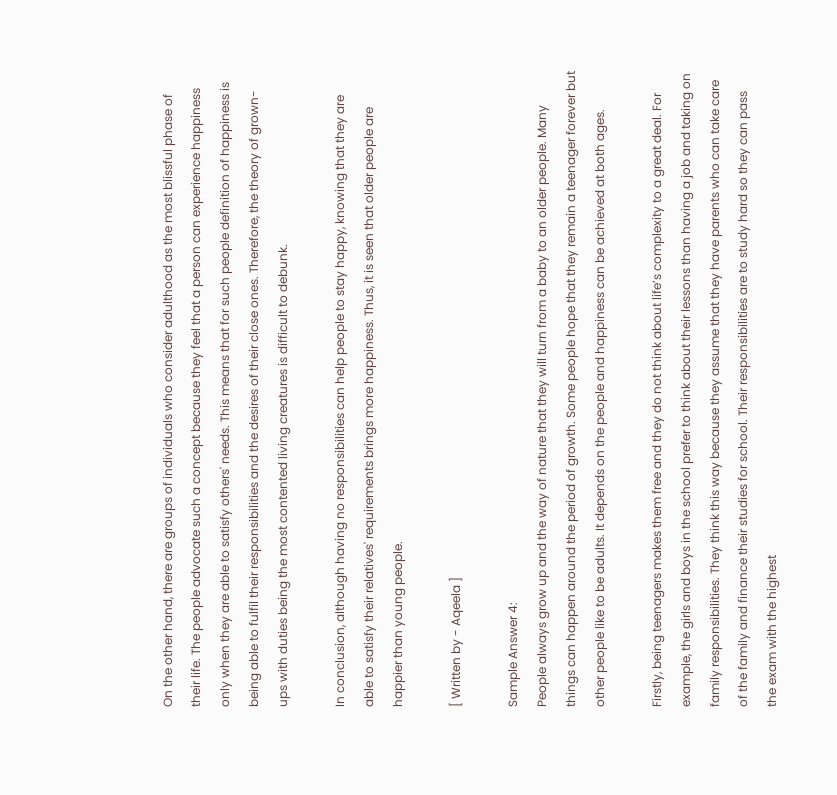On the other hand, there are groups of individuals who consider adulthood as the most blissful phase of their life. The people advocate such a concept because they feel that a person can experience happiness only when they are able to satisfy others' needs. This means that for such people definition of happiness is being able to fulfil their responsibilities and the desires of their close ones. Therefore, the theory of grown-ups with duties being the most contented living creatures is difficult to debunk.

In conclusion, although having no responsibilities can help people to stay happy, knowing that they are able to satisfy their relatives' requirements brings more happiness. Thus, it is seen that older people are happier than young people.

[ Written by - Aqeela ]

Sample Answer 4:
People always grow up and the way of nature that they will turn from a baby to an older people. Many things can happen around the period of growth. Some people hope that they remain a teenager forever but other people like to be adults. It depends on the people and happiness can be achieved at both ages.

Firstly, being teenagers makes them free and they do not think about life’s complexity to a great deal. For example, the girls and boys in the school prefer to think about their lessons than having a job and taking on family responsibilities. They think this way because they assume that they have parents who can take care of the family and finance their studies for school. Their responsibilities are to study hard so they can pass the exam with the highest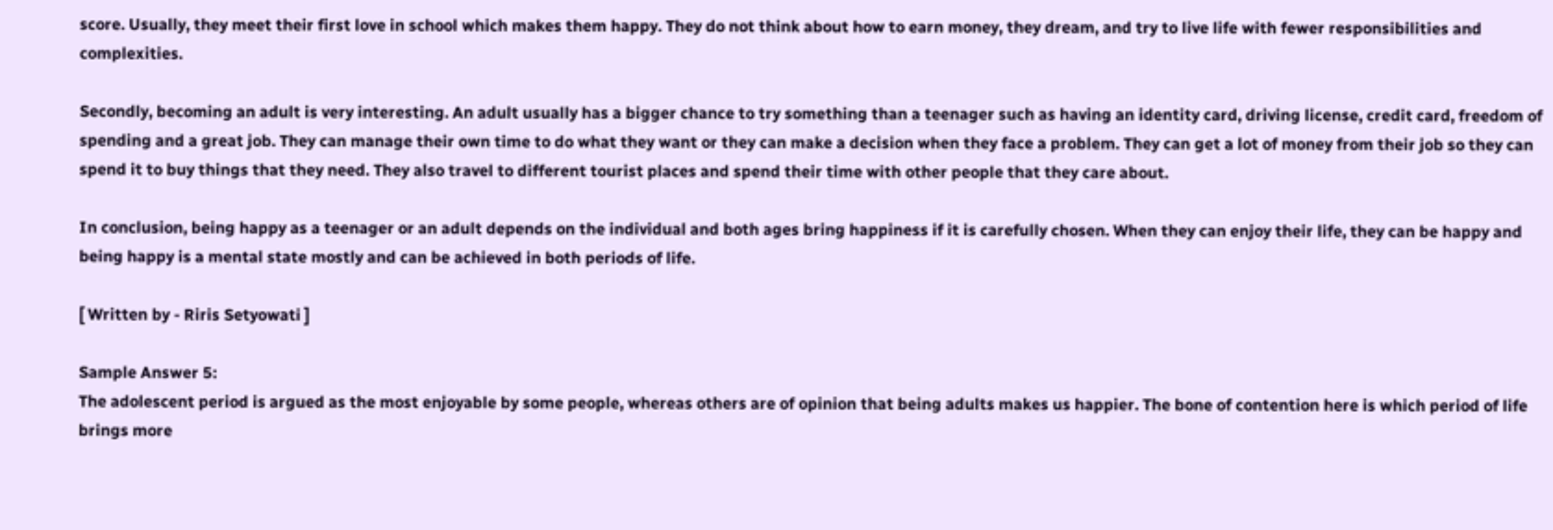score. Usually, they meet their first love in school which makes them happy. They do not think about how to earn money, they dream, and try to live life with fewer responsibilities and complexities.

Secondly, becoming an adult is very interesting. An adult usually has a bigger chance to try something than a teenager such as having an identity card, driving license, credit card, freedom of spending and a great job. They can manage their own time to do what they want or they can make a decision when they face a problem. They can get a lot of money from their job so they can spend it to buy things that they need. They also travel to different tourist places and spend their time with other people that they care about.

In conclusion, being happy as a teenager or an adult depends on the individual and both ages bring happiness if it is carefully chosen. When they can enjoy their life, they can be happy and being happy is a mental state mostly and can be achieved in both periods of life.

[ Written by - Riris Setyowati ]

Sample Answer 5:
The adolescent period is argued as the most enjoyable by some people, whereas others are of opinion that being adults makes us happier. The bone of contention here is which period of life brings more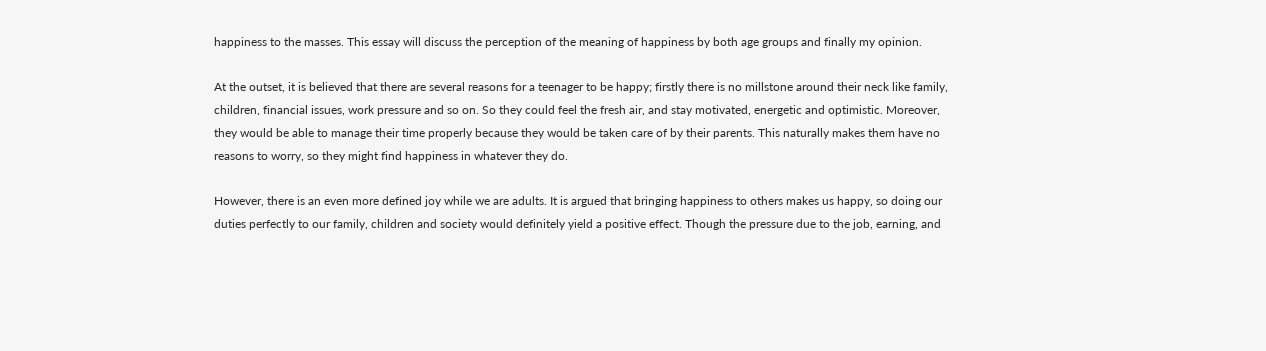happiness to the masses. This essay will discuss the perception of the meaning of happiness by both age groups and finally my opinion.

At the outset, it is believed that there are several reasons for a teenager to be happy; firstly there is no millstone around their neck like family, children, financial issues, work pressure and so on. So they could feel the fresh air, and stay motivated, energetic and optimistic. Moreover, they would be able to manage their time properly because they would be taken care of by their parents. This naturally makes them have no reasons to worry, so they might find happiness in whatever they do.

However, there is an even more defined joy while we are adults. It is argued that bringing happiness to others makes us happy, so doing our duties perfectly to our family, children and society would definitely yield a positive effect. Though the pressure due to the job, earning, and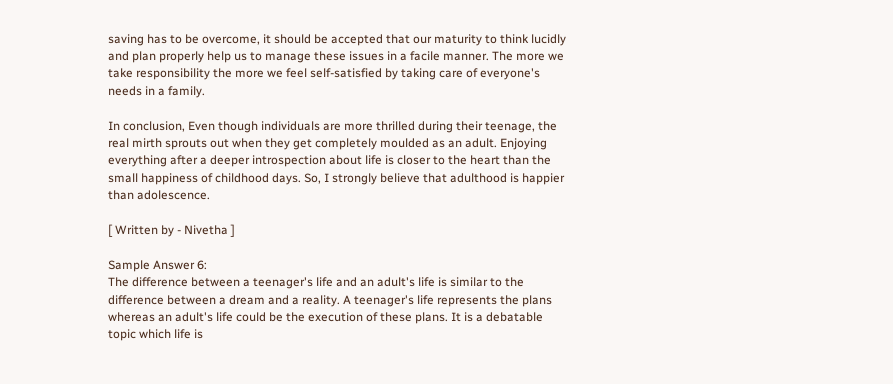saving has to be overcome, it should be accepted that our maturity to think lucidly and plan properly help us to manage these issues in a facile manner. The more we take responsibility the more we feel self-satisfied by taking care of everyone's needs in a family.

In conclusion, Even though individuals are more thrilled during their teenage, the real mirth sprouts out when they get completely moulded as an adult. Enjoying everything after a deeper introspection about life is closer to the heart than the small happiness of childhood days. So, I strongly believe that adulthood is happier than adolescence.

[ Written by - Nivetha ]

Sample Answer 6:
The difference between a teenager's life and an adult's life is similar to the difference between a dream and a reality. A teenager's life represents the plans whereas an adult's life could be the execution of these plans. It is a debatable topic which life is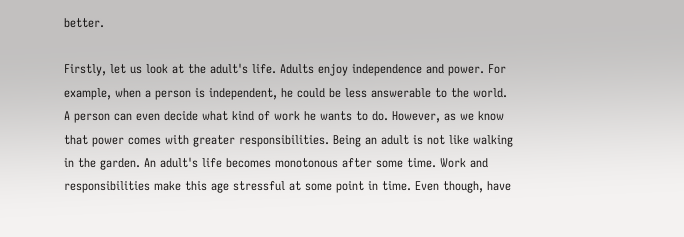better.

Firstly, let us look at the adult's life. Adults enjoy independence and power. For example, when a person is independent, he could be less answerable to the world. A person can even decide what kind of work he wants to do. However, as we know that power comes with greater responsibilities. Being an adult is not like walking in the garden. An adult's life becomes monotonous after some time. Work and responsibilities make this age stressful at some point in time. Even though, have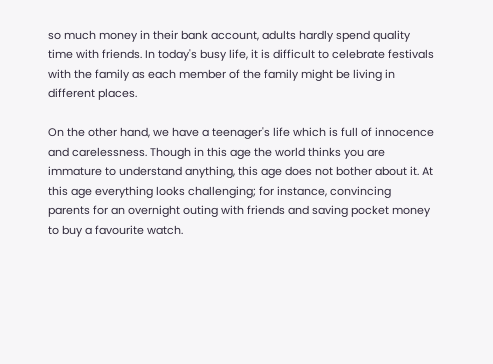so much money in their bank account, adults hardly spend quality time with friends. In today's busy life, it is difficult to celebrate festivals with the family as each member of the family might be living in different places.

On the other hand, we have a teenager's life which is full of innocence and carelessness. Though in this age the world thinks you are immature to understand anything, this age does not bother about it. At this age everything looks challenging; for instance, convincing parents for an overnight outing with friends and saving pocket money to buy a favourite watch.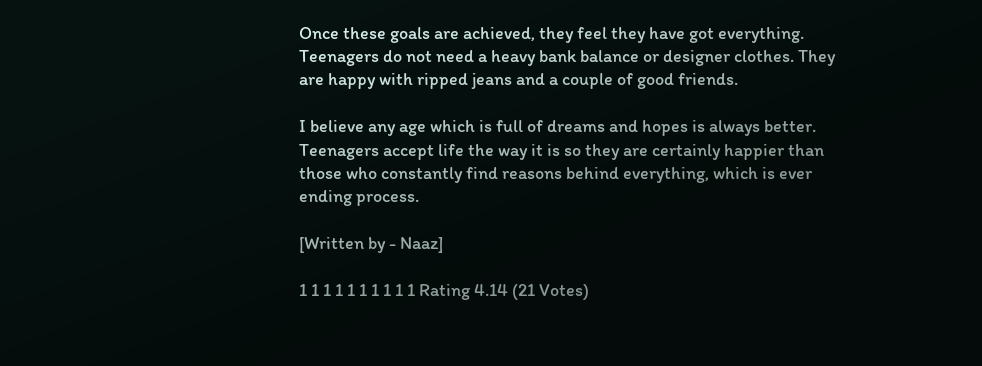Once these goals are achieved, they feel they have got everything. Teenagers do not need a heavy bank balance or designer clothes. They are happy with ripped jeans and a couple of good friends.

I believe any age which is full of dreams and hopes is always better. Teenagers accept life the way it is so they are certainly happier than those who constantly find reasons behind everything, which is ever ending process.

[Written by - Naaz]

1 1 1 1 1 1 1 1 1 1 Rating 4.14 (21 Votes)